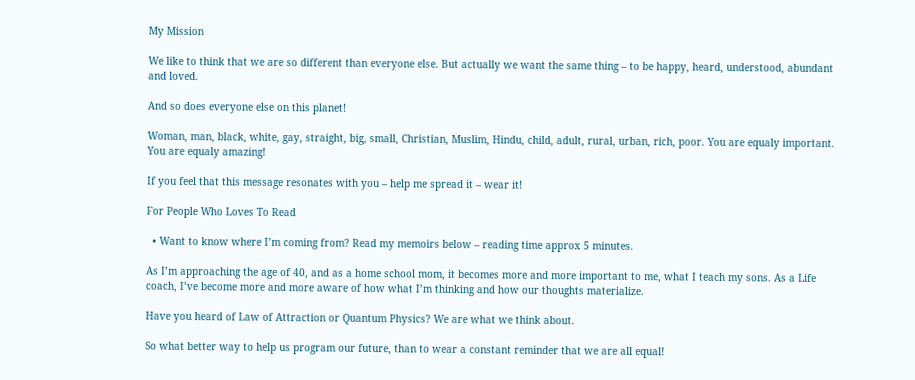My Mission

We like to think that we are so different than everyone else. But actually we want the same thing – to be happy, heard, understood, abundant and loved.

And so does everyone else on this planet!

Woman, man, black, white, gay, straight, big, small, Christian, Muslim, Hindu, child, adult, rural, urban, rich, poor. You are equaly important. You are equaly amazing!

If you feel that this message resonates with you – help me spread it – wear it!

For People Who Loves To Read

  • Want to know where I’m coming from? Read my memoirs below – reading time approx 5 minutes.

As I’m approaching the age of 40, and as a home school mom, it becomes more and more important to me, what I teach my sons. As a Life coach, I’ve become more and more aware of how what I’m thinking and how our thoughts materialize.

Have you heard of Law of Attraction or Quantum Physics? We are what we think about.

So what better way to help us program our future, than to wear a constant reminder that we are all equal!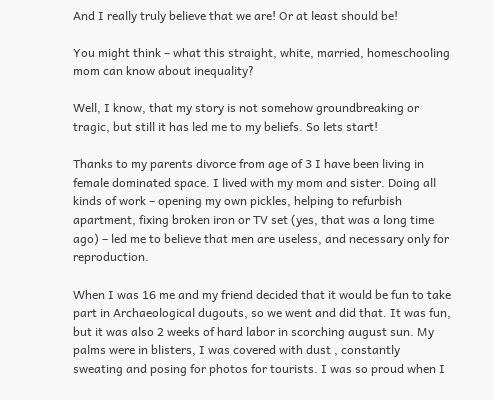And I really truly believe that we are! Or at least should be!

You might think – what this straight, white, married, homeschooling mom can know about inequality?

Well, I know, that my story is not somehow groundbreaking or tragic, but still it has led me to my beliefs. So lets start!

Thanks to my parents divorce from age of 3 I have been living in female dominated space. I lived with my mom and sister. Doing all kinds of work – opening my own pickles, helping to refurbish apartment, fixing broken iron or TV set (yes, that was a long time ago) – led me to believe that men are useless, and necessary only for reproduction.

When I was 16 me and my friend decided that it would be fun to take part in Archaeological dugouts, so we went and did that. It was fun, but it was also 2 weeks of hard labor in scorching august sun. My palms were in blisters, I was covered with dust , constantly sweating and posing for photos for tourists. I was so proud when I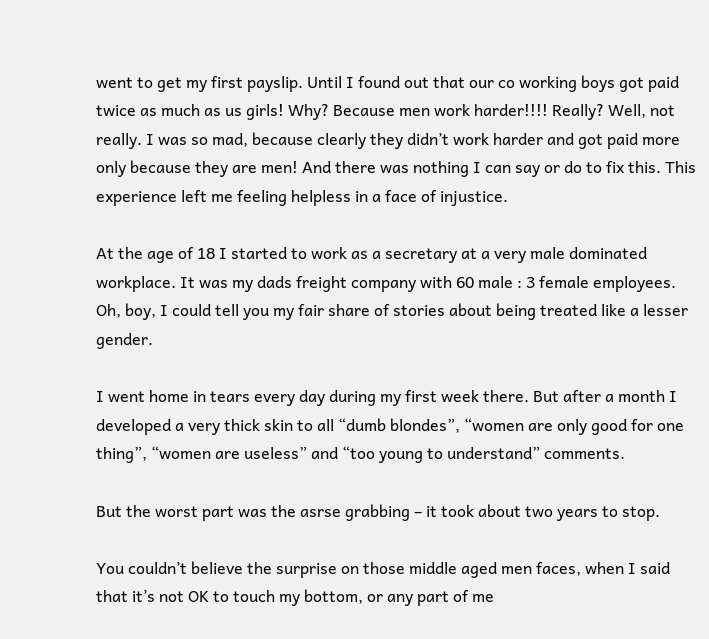went to get my first payslip. Until I found out that our co working boys got paid twice as much as us girls! Why? Because men work harder!!!! Really? Well, not really. I was so mad, because clearly they didn’t work harder and got paid more only because they are men! And there was nothing I can say or do to fix this. This experience left me feeling helpless in a face of injustice.

At the age of 18 I started to work as a secretary at a very male dominated workplace. It was my dads freight company with 60 male : 3 female employees. Oh, boy, I could tell you my fair share of stories about being treated like a lesser gender.

I went home in tears every day during my first week there. But after a month I developed a very thick skin to all “dumb blondes”, “women are only good for one thing”, “women are useless” and “too young to understand” comments.

But the worst part was the asrse grabbing – it took about two years to stop.

You couldn’t believe the surprise on those middle aged men faces, when I said that it’s not OK to touch my bottom, or any part of me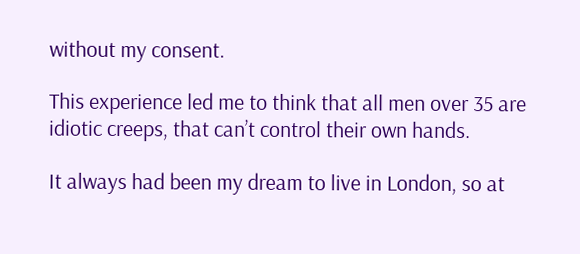without my consent.

This experience led me to think that all men over 35 are idiotic creeps, that can’t control their own hands.

It always had been my dream to live in London, so at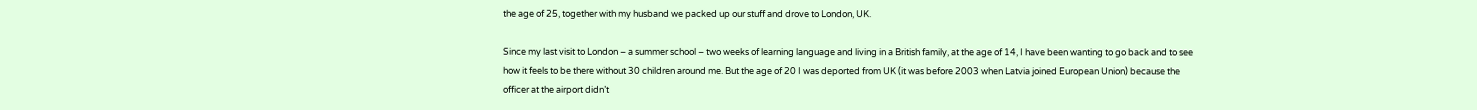the age of 25, together with my husband we packed up our stuff and drove to London, UK.

Since my last visit to London – a summer school – two weeks of learning language and living in a British family, at the age of 14, I have been wanting to go back and to see how it feels to be there without 30 children around me. But the age of 20 I was deported from UK (it was before 2003 when Latvia joined European Union) because the officer at the airport didn’t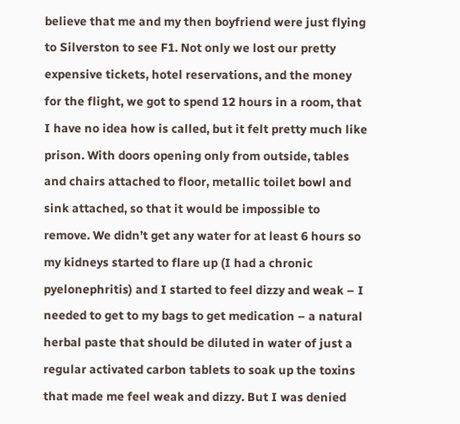believe that me and my then boyfriend were just flying to Silverston to see F1. Not only we lost our pretty expensive tickets, hotel reservations, and the money for the flight, we got to spend 12 hours in a room, that I have no idea how is called, but it felt pretty much like prison. With doors opening only from outside, tables and chairs attached to floor, metallic toilet bowl and sink attached, so that it would be impossible to remove. We didn’t get any water for at least 6 hours so my kidneys started to flare up (I had a chronic pyelonephritis) and I started to feel dizzy and weak – I needed to get to my bags to get medication – a natural herbal paste that should be diluted in water of just a regular activated carbon tablets to soak up the toxins that made me feel weak and dizzy. But I was denied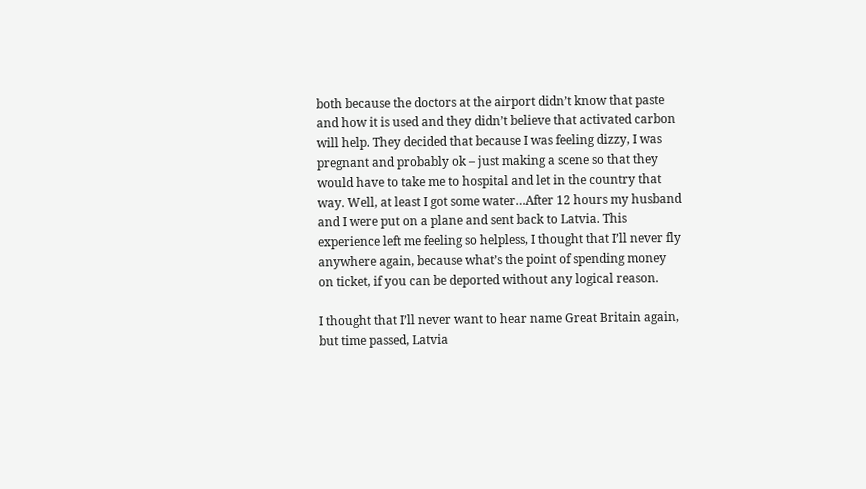both because the doctors at the airport didn’t know that paste and how it is used and they didn’t believe that activated carbon will help. They decided that because I was feeling dizzy, I was pregnant and probably ok – just making a scene so that they would have to take me to hospital and let in the country that way. Well, at least I got some water…After 12 hours my husband and I were put on a plane and sent back to Latvia. This experience left me feeling so helpless, I thought that I’ll never fly anywhere again, because what’s the point of spending money on ticket, if you can be deported without any logical reason.

I thought that I’ll never want to hear name Great Britain again, but time passed, Latvia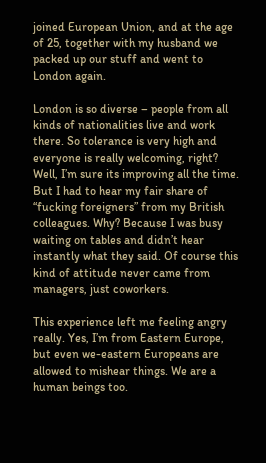joined European Union, and at the age of 25, together with my husband we packed up our stuff and went to London again.

London is so diverse – people from all kinds of nationalities live and work there. So tolerance is very high and everyone is really welcoming, right? Well, I’m sure its improving all the time. But I had to hear my fair share of “fucking foreigners” from my British colleagues. Why? Because I was busy waiting on tables and didn’t hear instantly what they said. Of course this kind of attitude never came from managers, just coworkers.

This experience left me feeling angry really. Yes, I’m from Eastern Europe, but even we-eastern Europeans are allowed to mishear things. We are a human beings too.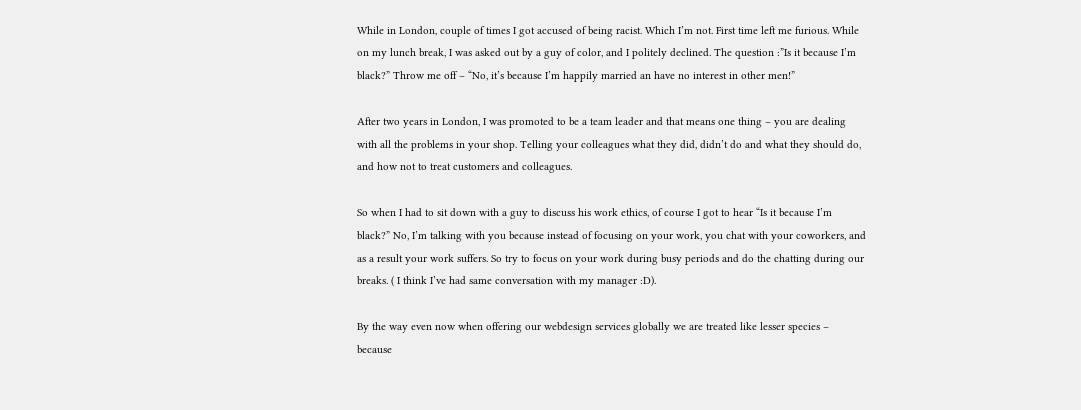While in London, couple of times I got accused of being racist. Which I’m not. First time left me furious. While on my lunch break, I was asked out by a guy of color, and I politely declined. The question :”Is it because I’m black?” Throw me off – “No, it’s because I’m happily married an have no interest in other men!”

After two years in London, I was promoted to be a team leader and that means one thing – you are dealing with all the problems in your shop. Telling your colleagues what they did, didn’t do and what they should do, and how not to treat customers and colleagues.

So when I had to sit down with a guy to discuss his work ethics, of course I got to hear “Is it because I’m black?” No, I’m talking with you because instead of focusing on your work, you chat with your coworkers, and as a result your work suffers. So try to focus on your work during busy periods and do the chatting during our breaks. ( I think I’ve had same conversation with my manager :D).

By the way even now when offering our webdesign services globally we are treated like lesser species – because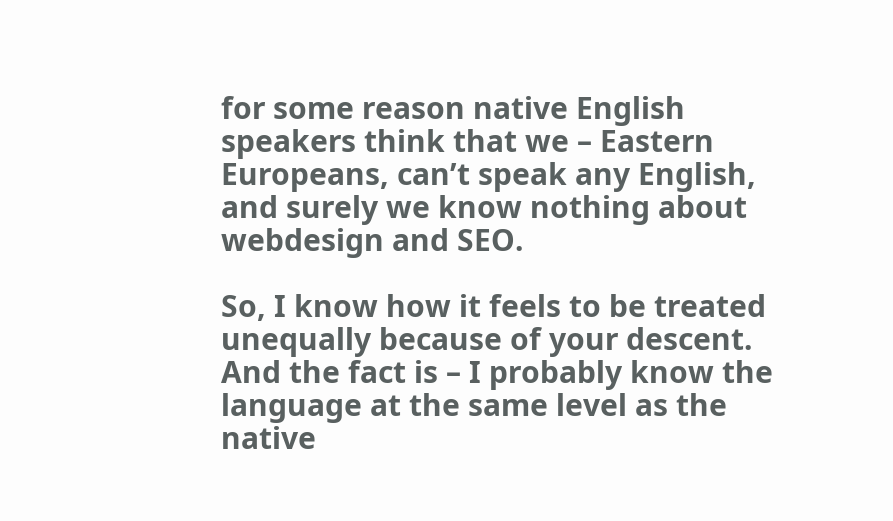for some reason native English speakers think that we – Eastern Europeans, can’t speak any English, and surely we know nothing about webdesign and SEO.

So, I know how it feels to be treated unequally because of your descent. And the fact is – I probably know the language at the same level as the native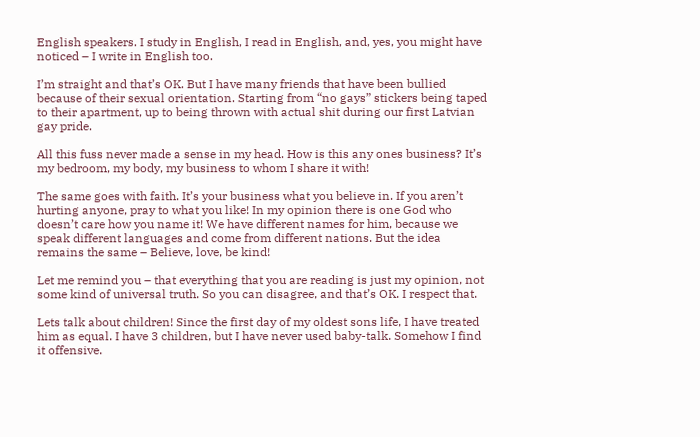English speakers. I study in English, I read in English, and, yes, you might have noticed – I write in English too.

I’m straight and that’s OK. But I have many friends that have been bullied because of their sexual orientation. Starting from “no gays” stickers being taped to their apartment, up to being thrown with actual shit during our first Latvian gay pride.

All this fuss never made a sense in my head. How is this any ones business? It’s my bedroom, my body, my business to whom I share it with!

The same goes with faith. It’s your business what you believe in. If you aren’t hurting anyone, pray to what you like! In my opinion there is one God who doesn’t care how you name it! We have different names for him, because we speak different languages and come from different nations. But the idea remains the same – Believe, love, be kind!

Let me remind you – that everything that you are reading is just my opinion, not some kind of universal truth. So you can disagree, and that’s OK. I respect that.

Lets talk about children! Since the first day of my oldest sons life, I have treated him as equal. I have 3 children, but I have never used baby-talk. Somehow I find it offensive.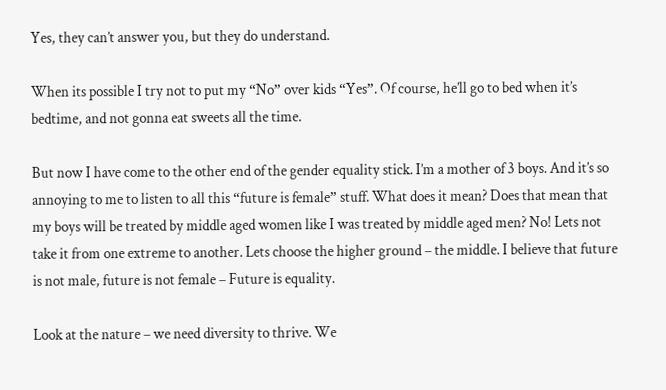Yes, they can’t answer you, but they do understand.

When its possible I try not to put my “No” over kids “Yes”. Of course, he’ll go to bed when it’s bedtime, and not gonna eat sweets all the time.

But now I have come to the other end of the gender equality stick. I’m a mother of 3 boys. And it’s so annoying to me to listen to all this “future is female” stuff. What does it mean? Does that mean that my boys will be treated by middle aged women like I was treated by middle aged men? No! Lets not take it from one extreme to another. Lets choose the higher ground – the middle. I believe that future is not male, future is not female – Future is equality.

Look at the nature – we need diversity to thrive. We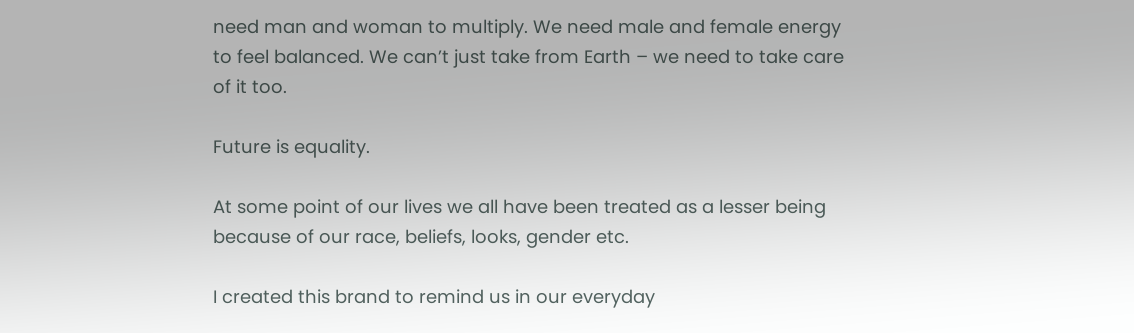need man and woman to multiply. We need male and female energy to feel balanced. We can’t just take from Earth – we need to take care of it too.

Future is equality.

At some point of our lives we all have been treated as a lesser being because of our race, beliefs, looks, gender etc.

I created this brand to remind us in our everyday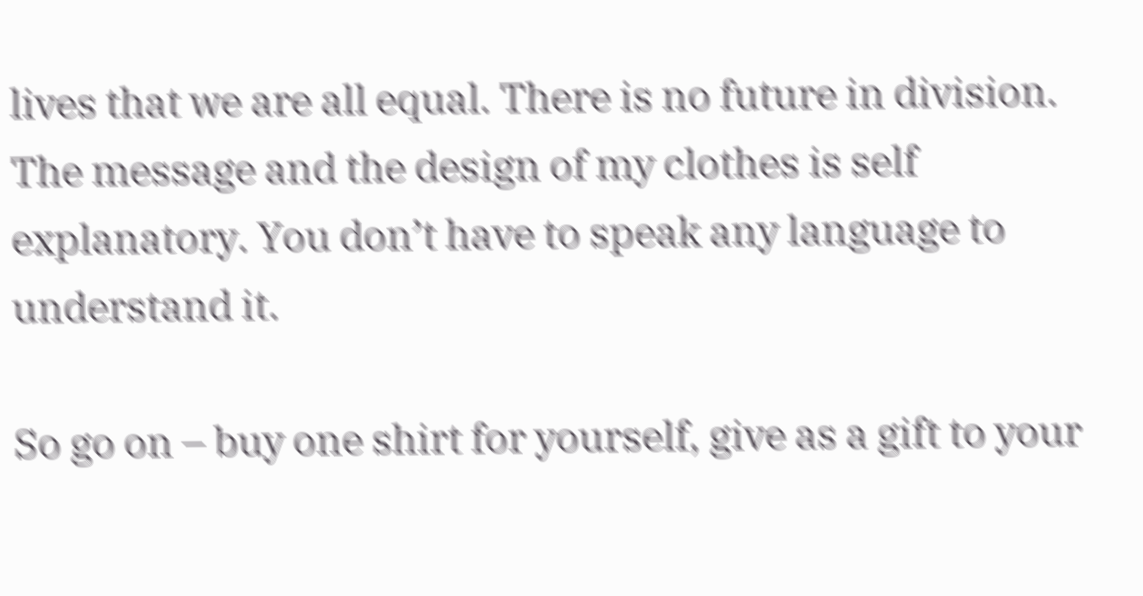lives that we are all equal. There is no future in division. The message and the design of my clothes is self explanatory. You don’t have to speak any language to understand it.

So go on – buy one shirt for yourself, give as a gift to your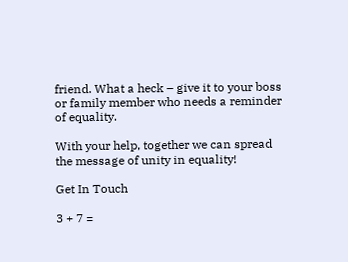friend. What a heck – give it to your boss or family member who needs a reminder of equality.

With your help, together we can spread the message of unity in equality!

Get In Touch

3 + 7 =